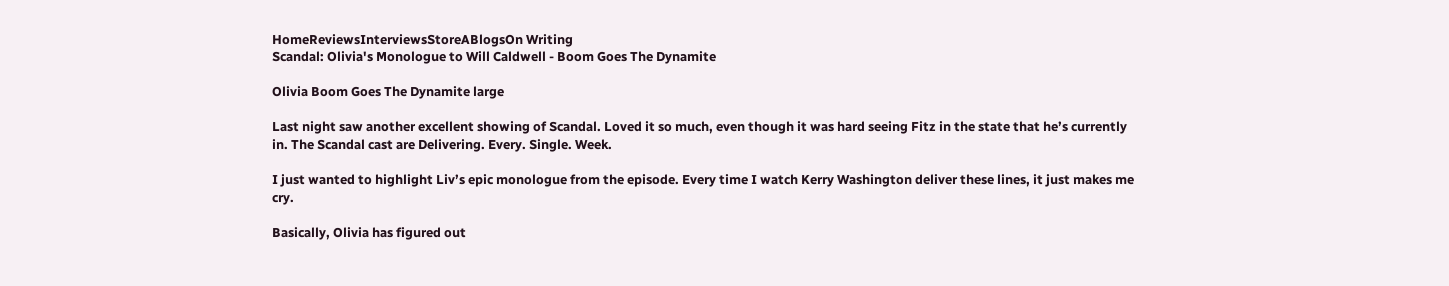HomeReviewsInterviewsStoreABlogsOn Writing
Scandal: Olivia's Monologue to Will Caldwell - Boom Goes The Dynamite

Olivia Boom Goes The Dynamite large

Last night saw another excellent showing of Scandal. Loved it so much, even though it was hard seeing Fitz in the state that he’s currently in. The Scandal cast are Delivering. Every. Single. Week.

I just wanted to highlight Liv’s epic monologue from the episode. Every time I watch Kerry Washington deliver these lines, it just makes me cry.

Basically, Olivia has figured out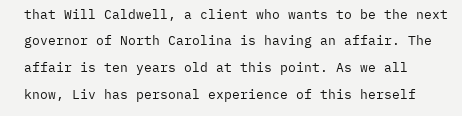that Will Caldwell, a client who wants to be the next governor of North Carolina is having an affair. The affair is ten years old at this point. As we all know, Liv has personal experience of this herself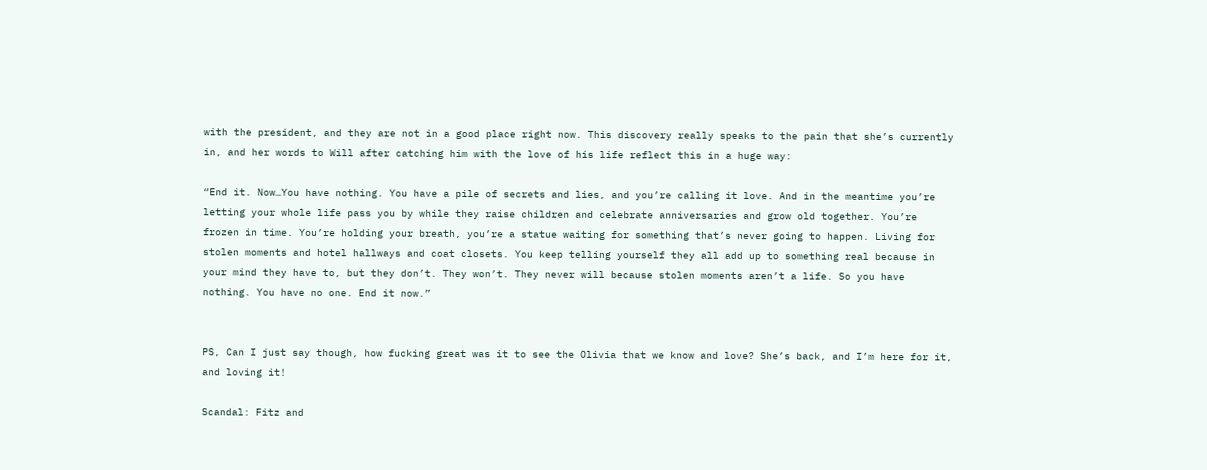with the president, and they are not in a good place right now. This discovery really speaks to the pain that she’s currently in, and her words to Will after catching him with the love of his life reflect this in a huge way:

“End it. Now…You have nothing. You have a pile of secrets and lies, and you’re calling it love. And in the meantime you’re letting your whole life pass you by while they raise children and celebrate anniversaries and grow old together. You’re frozen in time. You’re holding your breath, you’re a statue waiting for something that’s never going to happen. Living for stolen moments and hotel hallways and coat closets. You keep telling yourself they all add up to something real because in your mind they have to, but they don’t. They won’t. They never will because stolen moments aren’t a life. So you have nothing. You have no one. End it now.”


PS, Can I just say though, how fucking great was it to see the Olivia that we know and love? She’s back, and I’m here for it, and loving it!

Scandal: Fitz and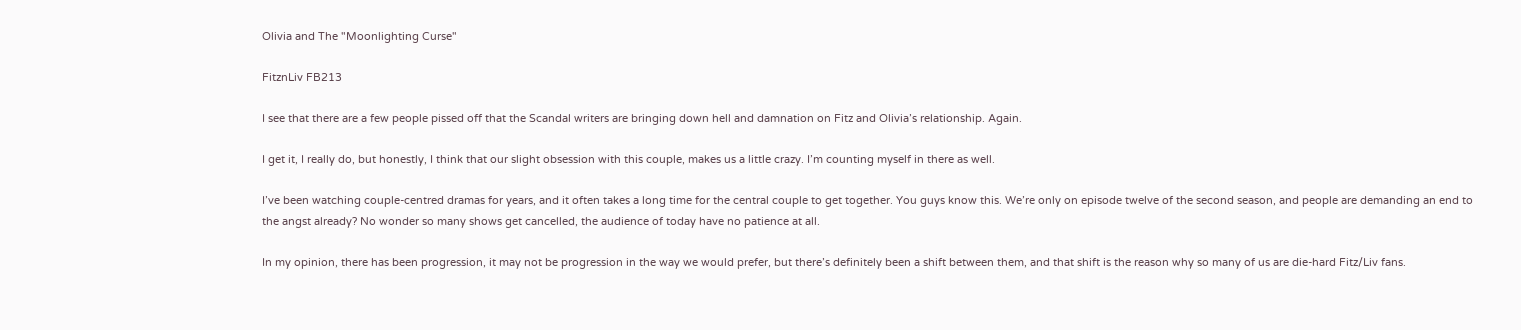Olivia and The "Moonlighting Curse"

FitznLiv FB213

I see that there are a few people pissed off that the Scandal writers are bringing down hell and damnation on Fitz and Olivia’s relationship. Again.

I get it, I really do, but honestly, I think that our slight obsession with this couple, makes us a little crazy. I’m counting myself in there as well.

I’ve been watching couple-centred dramas for years, and it often takes a long time for the central couple to get together. You guys know this. We’re only on episode twelve of the second season, and people are demanding an end to the angst already? No wonder so many shows get cancelled, the audience of today have no patience at all.

In my opinion, there has been progression, it may not be progression in the way we would prefer, but there’s definitely been a shift between them, and that shift is the reason why so many of us are die-hard Fitz/Liv fans.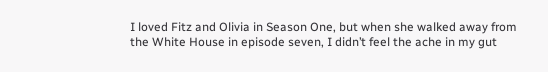I loved Fitz and Olivia in Season One, but when she walked away from the White House in episode seven, I didn’t feel the ache in my gut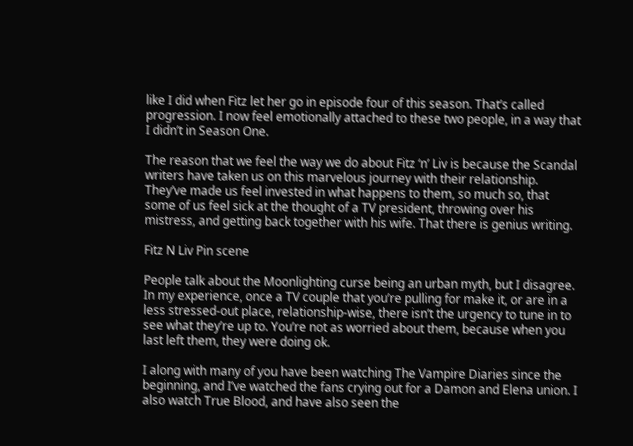like I did when Fitz let her go in episode four of this season. That’s called progression. I now feel emotionally attached to these two people, in a way that I didn’t in Season One.

The reason that we feel the way we do about Fitz ‘n’ Liv is because the Scandal writers have taken us on this marvelous journey with their relationship. They’ve made us feel invested in what happens to them, so much so, that some of us feel sick at the thought of a TV president, throwing over his mistress, and getting back together with his wife. That there is genius writing.

Fitz N Liv Pin scene

People talk about the Moonlighting curse being an urban myth, but I disagree. In my experience, once a TV couple that you’re pulling for make it, or are in a less stressed-out place, relationship-wise, there isn’t the urgency to tune in to see what they’re up to. You’re not as worried about them, because when you last left them, they were doing ok.

I along with many of you have been watching The Vampire Diaries since the beginning, and I’ve watched the fans crying out for a Damon and Elena union. I also watch True Blood, and have also seen the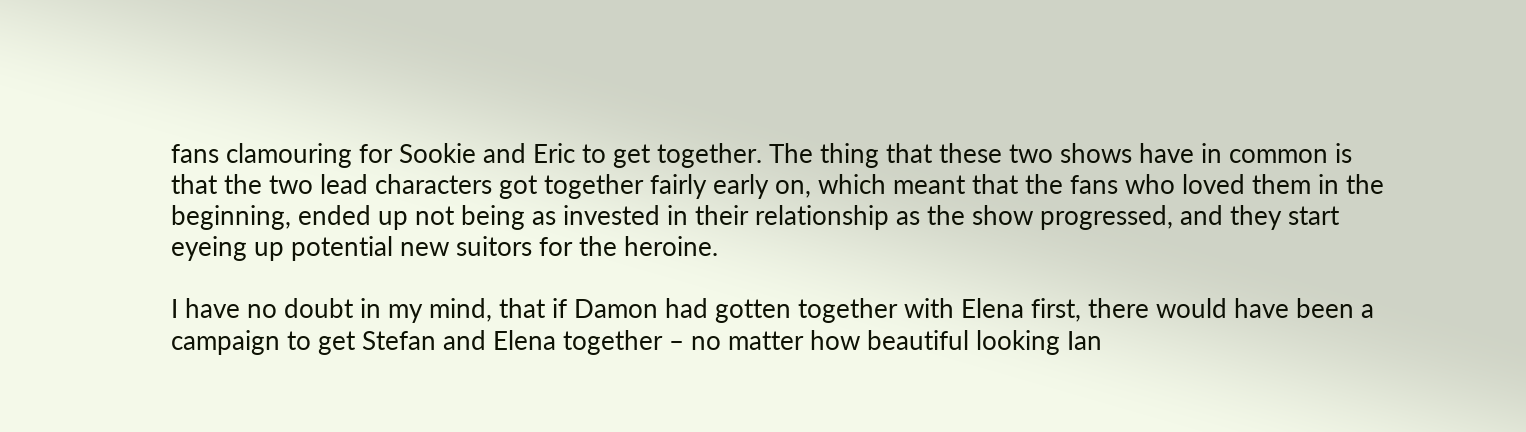fans clamouring for Sookie and Eric to get together. The thing that these two shows have in common is that the two lead characters got together fairly early on, which meant that the fans who loved them in the beginning, ended up not being as invested in their relationship as the show progressed, and they start eyeing up potential new suitors for the heroine.

I have no doubt in my mind, that if Damon had gotten together with Elena first, there would have been a campaign to get Stefan and Elena together – no matter how beautiful looking Ian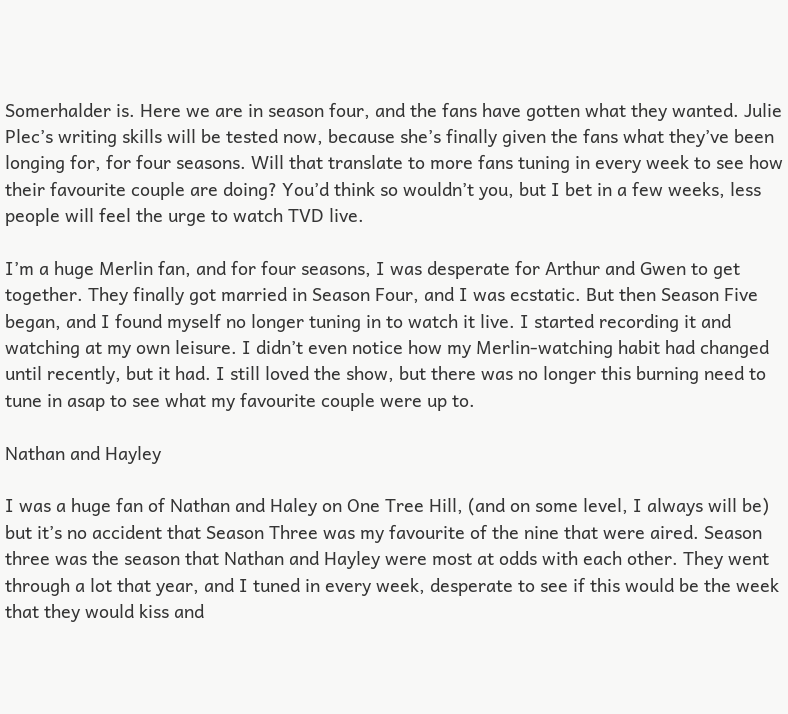Somerhalder is. Here we are in season four, and the fans have gotten what they wanted. Julie Plec’s writing skills will be tested now, because she’s finally given the fans what they’ve been longing for, for four seasons. Will that translate to more fans tuning in every week to see how their favourite couple are doing? You’d think so wouldn’t you, but I bet in a few weeks, less people will feel the urge to watch TVD live.

I’m a huge Merlin fan, and for four seasons, I was desperate for Arthur and Gwen to get together. They finally got married in Season Four, and I was ecstatic. But then Season Five began, and I found myself no longer tuning in to watch it live. I started recording it and watching at my own leisure. I didn’t even notice how my Merlin-watching habit had changed until recently, but it had. I still loved the show, but there was no longer this burning need to tune in asap to see what my favourite couple were up to.

Nathan and Hayley

I was a huge fan of Nathan and Haley on One Tree Hill, (and on some level, I always will be) but it’s no accident that Season Three was my favourite of the nine that were aired. Season three was the season that Nathan and Hayley were most at odds with each other. They went through a lot that year, and I tuned in every week, desperate to see if this would be the week that they would kiss and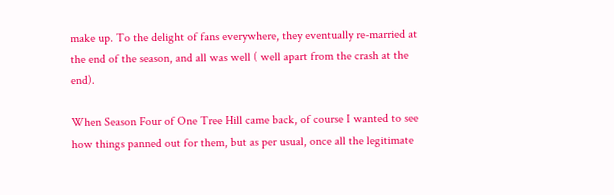make up. To the delight of fans everywhere, they eventually re-married at the end of the season, and all was well ( well apart from the crash at the end).

When Season Four of One Tree Hill came back, of course I wanted to see how things panned out for them, but as per usual, once all the legitimate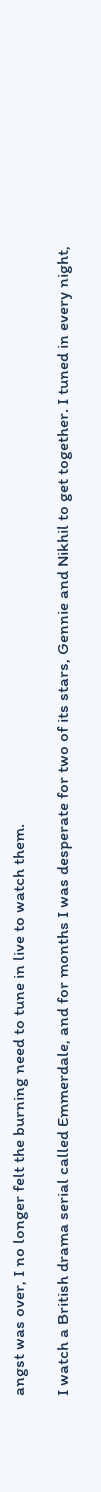angst was over, I no longer felt the burning need to tune in live to watch them.

I watch a British drama serial called Emmerdale, and for months I was desperate for two of its stars, Gennie and Nikhil to get together. I tuned in every night,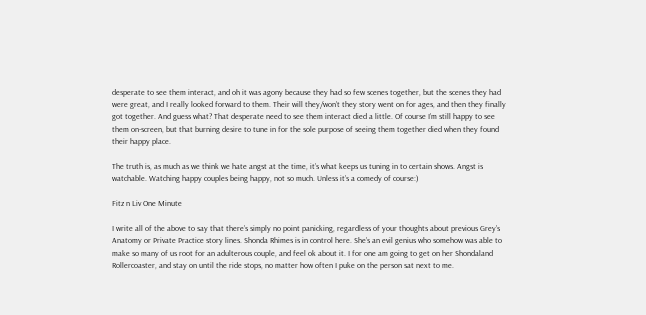desperate to see them interact, and oh it was agony because they had so few scenes together, but the scenes they had were great, and I really looked forward to them. Their will they/won’t they story went on for ages, and then they finally got together. And guess what? That desperate need to see them interact died a little. Of course I’m still happy to see them on-screen, but that burning desire to tune in for the sole purpose of seeing them together died when they found their happy place.

The truth is, as much as we think we hate angst at the time, it’s what keeps us tuning in to certain shows. Angst is watchable. Watching happy couples being happy, not so much. Unless it’s a comedy of course:)

Fitz n Liv One Minute

I write all of the above to say that there’s simply no point panicking, regardless of your thoughts about previous Grey’s Anatomy or Private Practice story lines. Shonda Rhimes is in control here. She’s an evil genius who somehow was able to make so many of us root for an adulterous couple, and feel ok about it. I for one am going to get on her Shondaland Rollercoaster, and stay on until the ride stops, no matter how often I puke on the person sat next to me.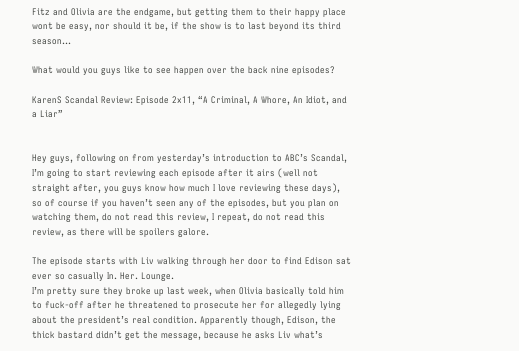Fitz and Olivia are the endgame, but getting them to their happy place wont be easy, nor should it be, if the show is to last beyond its third season…

What would you guys like to see happen over the back nine episodes?

KarenS Scandal Review: Episode 2x11, “A Criminal, A Whore, An Idiot, and a Liar”


Hey guys, following on from yesterday’s introduction to ABC’s Scandal, I’m going to start reviewing each episode after it airs (well not straight after, you guys know how much I love reviewing these days), so of course if you haven’t seen any of the episodes, but you plan on watching them, do not read this review, I repeat, do not read this review, as there will be spoilers galore.

The episode starts with Liv walking through her door to find Edison sat ever so casually In. Her. Lounge.
I’m pretty sure they broke up last week, when Olivia basically told him to fuck-off after he threatened to prosecute her for allegedly lying about the president’s real condition. Apparently though, Edison, the thick bastard didn’t get the message, because he asks Liv what’s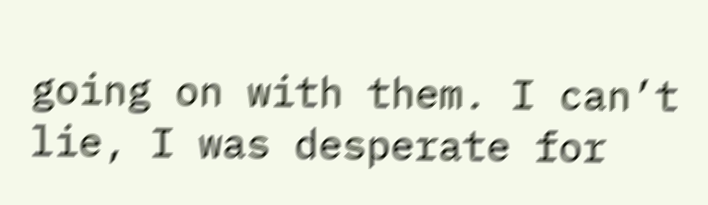going on with them. I can’t lie, I was desperate for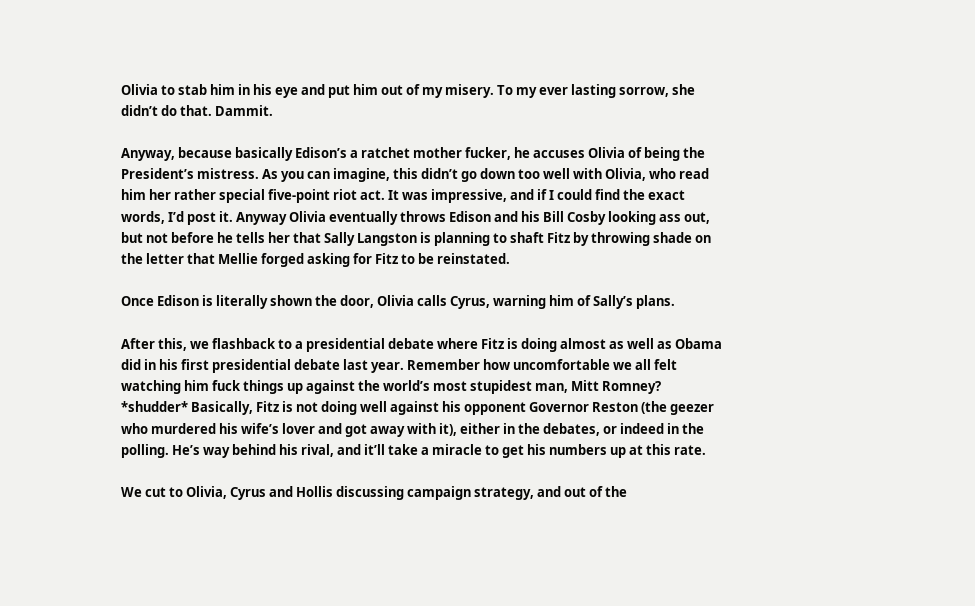Olivia to stab him in his eye and put him out of my misery. To my ever lasting sorrow, she didn’t do that. Dammit.

Anyway, because basically Edison’s a ratchet mother fucker, he accuses Olivia of being the President’s mistress. As you can imagine, this didn’t go down too well with Olivia, who read him her rather special five-point riot act. It was impressive, and if I could find the exact words, I’d post it. Anyway Olivia eventually throws Edison and his Bill Cosby looking ass out, but not before he tells her that Sally Langston is planning to shaft Fitz by throwing shade on the letter that Mellie forged asking for Fitz to be reinstated.

Once Edison is literally shown the door, Olivia calls Cyrus, warning him of Sally’s plans.

After this, we flashback to a presidential debate where Fitz is doing almost as well as Obama did in his first presidential debate last year. Remember how uncomfortable we all felt watching him fuck things up against the world’s most stupidest man, Mitt Romney? *shudder* Basically, Fitz is not doing well against his opponent Governor Reston (the geezer who murdered his wife’s lover and got away with it), either in the debates, or indeed in the polling. He’s way behind his rival, and it’ll take a miracle to get his numbers up at this rate.

We cut to Olivia, Cyrus and Hollis discussing campaign strategy, and out of the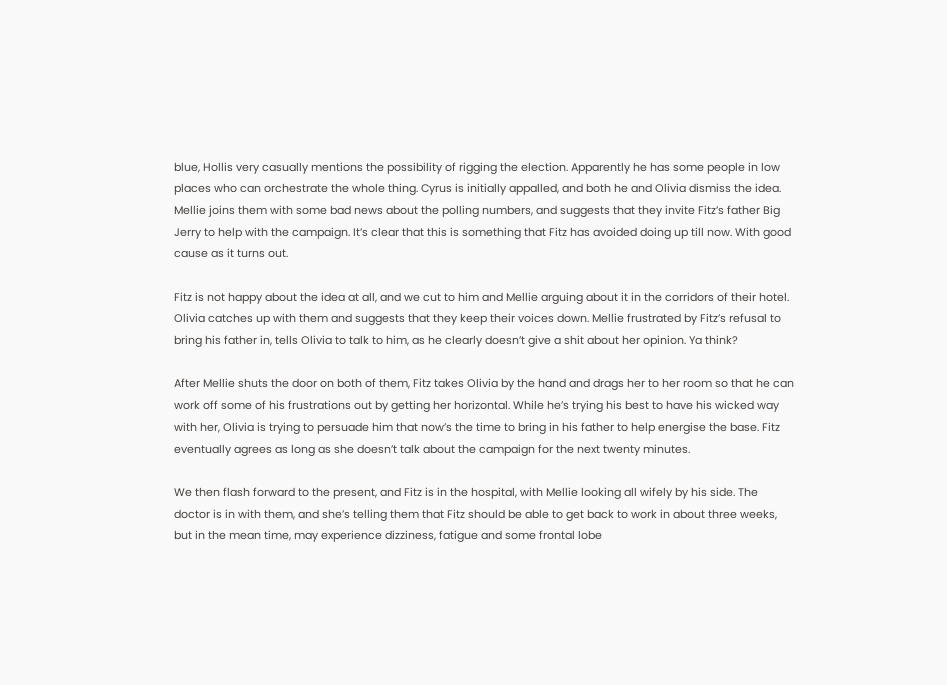blue, Hollis very casually mentions the possibility of rigging the election. Apparently he has some people in low places who can orchestrate the whole thing. Cyrus is initially appalled, and both he and Olivia dismiss the idea. Mellie joins them with some bad news about the polling numbers, and suggests that they invite Fitz’s father Big Jerry to help with the campaign. It’s clear that this is something that Fitz has avoided doing up till now. With good cause as it turns out.

Fitz is not happy about the idea at all, and we cut to him and Mellie arguing about it in the corridors of their hotel. Olivia catches up with them and suggests that they keep their voices down. Mellie frustrated by Fitz’s refusal to bring his father in, tells Olivia to talk to him, as he clearly doesn’t give a shit about her opinion. Ya think?

After Mellie shuts the door on both of them, Fitz takes Olivia by the hand and drags her to her room so that he can work off some of his frustrations out by getting her horizontal. While he’s trying his best to have his wicked way with her, Olivia is trying to persuade him that now’s the time to bring in his father to help energise the base. Fitz eventually agrees as long as she doesn’t talk about the campaign for the next twenty minutes.

We then flash forward to the present, and Fitz is in the hospital, with Mellie looking all wifely by his side. The doctor is in with them, and she’s telling them that Fitz should be able to get back to work in about three weeks, but in the mean time, may experience dizziness, fatigue and some frontal lobe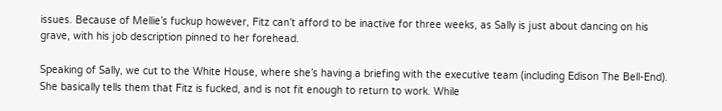issues. Because of Mellie’s fuckup however, Fitz can’t afford to be inactive for three weeks, as Sally is just about dancing on his grave, with his job description pinned to her forehead.

Speaking of Sally, we cut to the White House, where she’s having a briefing with the executive team (including Edison The Bell-End). She basically tells them that Fitz is fucked, and is not fit enough to return to work. While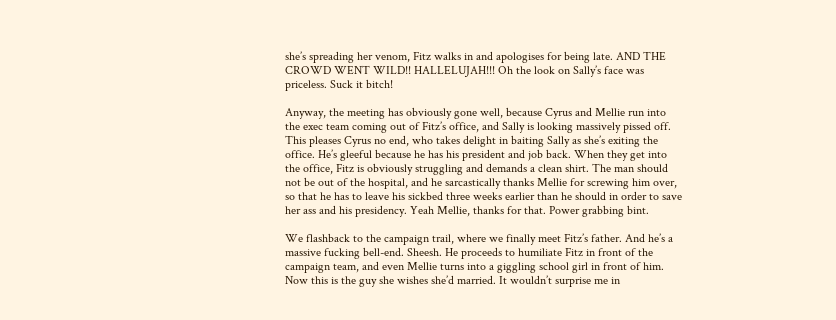she’s spreading her venom, Fitz walks in and apologises for being late. AND THE CROWD WENT WILD!! HALLELUJAH!!! Oh the look on Sally’s face was priceless. Suck it bitch!

Anyway, the meeting has obviously gone well, because Cyrus and Mellie run into the exec team coming out of Fitz’s office, and Sally is looking massively pissed off. This pleases Cyrus no end, who takes delight in baiting Sally as she’s exiting the office. He’s gleeful because he has his president and job back. When they get into the office, Fitz is obviously struggling and demands a clean shirt. The man should not be out of the hospital, and he sarcastically thanks Mellie for screwing him over, so that he has to leave his sickbed three weeks earlier than he should in order to save her ass and his presidency. Yeah Mellie, thanks for that. Power grabbing bint.

We flashback to the campaign trail, where we finally meet Fitz’s father. And he’s a massive fucking bell-end. Sheesh. He proceeds to humiliate Fitz in front of the campaign team, and even Mellie turns into a giggling school girl in front of him. Now this is the guy she wishes she’d married. It wouldn’t surprise me in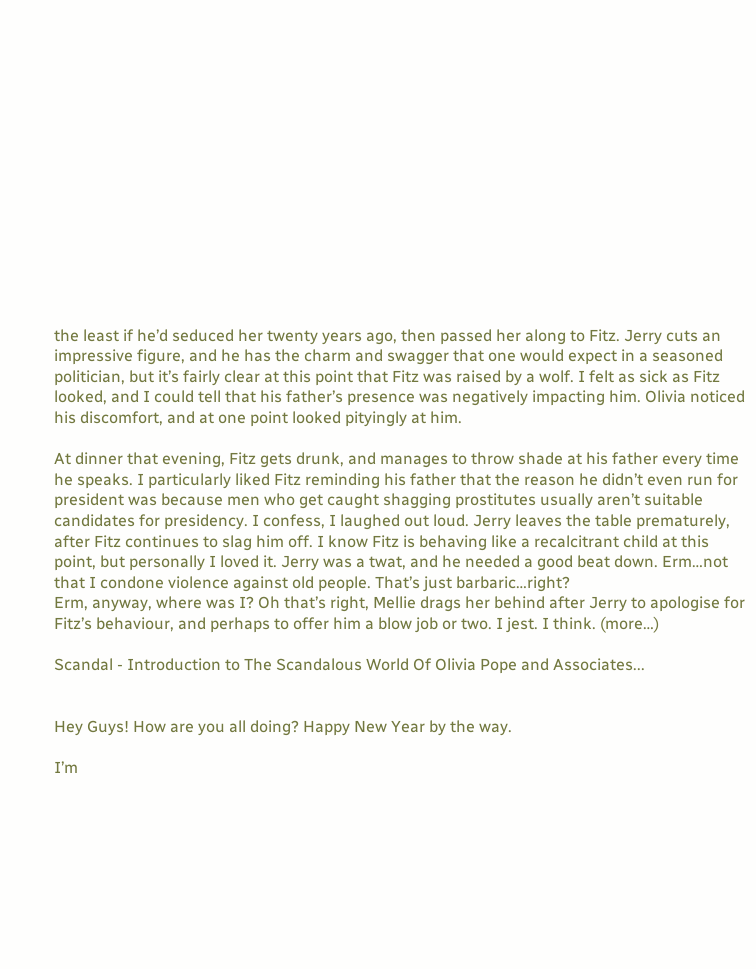the least if he’d seduced her twenty years ago, then passed her along to Fitz. Jerry cuts an impressive figure, and he has the charm and swagger that one would expect in a seasoned politician, but it’s fairly clear at this point that Fitz was raised by a wolf. I felt as sick as Fitz looked, and I could tell that his father’s presence was negatively impacting him. Olivia noticed his discomfort, and at one point looked pityingly at him.

At dinner that evening, Fitz gets drunk, and manages to throw shade at his father every time he speaks. I particularly liked Fitz reminding his father that the reason he didn’t even run for president was because men who get caught shagging prostitutes usually aren’t suitable candidates for presidency. I confess, I laughed out loud. Jerry leaves the table prematurely, after Fitz continues to slag him off. I know Fitz is behaving like a recalcitrant child at this point, but personally I loved it. Jerry was a twat, and he needed a good beat down. Erm…not that I condone violence against old people. That’s just barbaric…right?
Erm, anyway, where was I? Oh that’s right, Mellie drags her behind after Jerry to apologise for Fitz’s behaviour, and perhaps to offer him a blow job or two. I jest. I think. (more…)

Scandal - Introduction to The Scandalous World Of Olivia Pope and Associates...


Hey Guys! How are you all doing? Happy New Year by the way.

I’m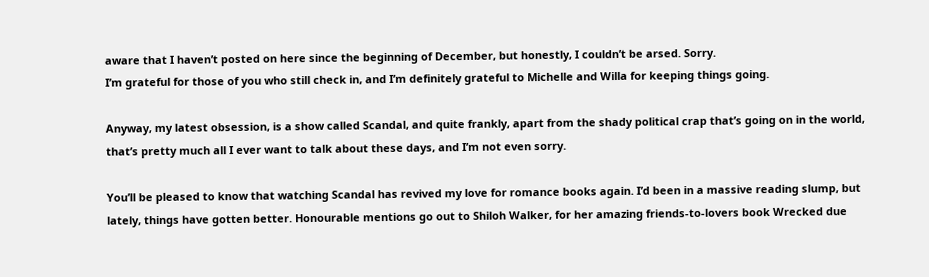aware that I haven’t posted on here since the beginning of December, but honestly, I couldn’t be arsed. Sorry.
I’m grateful for those of you who still check in, and I’m definitely grateful to Michelle and Willa for keeping things going.

Anyway, my latest obsession, is a show called Scandal, and quite frankly, apart from the shady political crap that’s going on in the world, that’s pretty much all I ever want to talk about these days, and I’m not even sorry.

You’ll be pleased to know that watching Scandal has revived my love for romance books again. I’d been in a massive reading slump, but lately, things have gotten better. Honourable mentions go out to Shiloh Walker, for her amazing friends-to-lovers book Wrecked due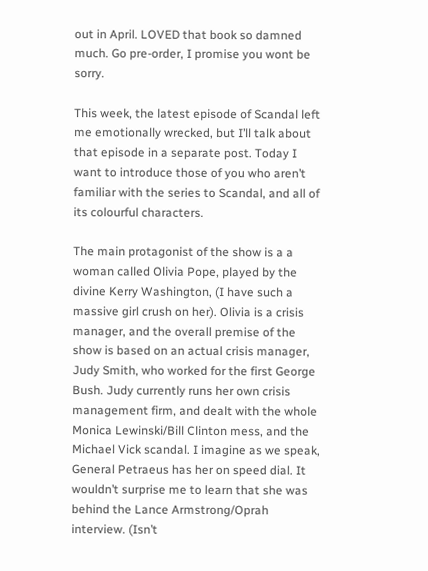out in April. LOVED that book so damned much. Go pre-order, I promise you wont be sorry.

This week, the latest episode of Scandal left me emotionally wrecked, but I’ll talk about that episode in a separate post. Today I want to introduce those of you who aren’t familiar with the series to Scandal, and all of its colourful characters.

The main protagonist of the show is a a woman called Olivia Pope, played by the divine Kerry Washington, (I have such a massive girl crush on her). Olivia is a crisis manager, and the overall premise of the show is based on an actual crisis manager, Judy Smith, who worked for the first George Bush. Judy currently runs her own crisis management firm, and dealt with the whole Monica Lewinski/Bill Clinton mess, and the Michael Vick scandal. I imagine as we speak, General Petraeus has her on speed dial. It wouldn’t surprise me to learn that she was behind the Lance Armstrong/Oprah interview. (Isn’t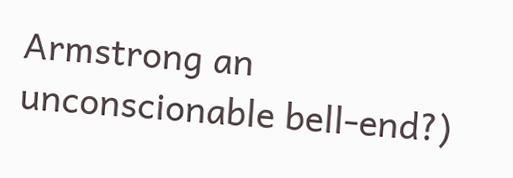Armstrong an unconscionable bell-end?)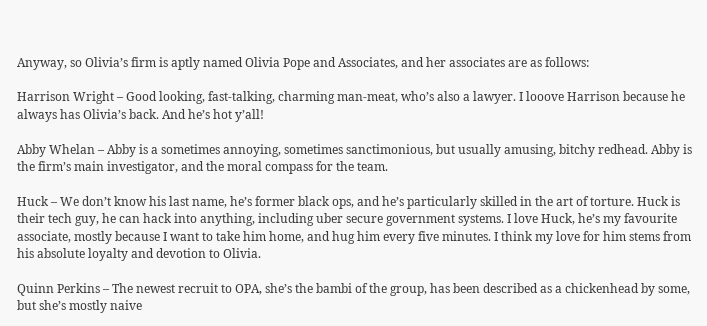Anyway, so Olivia’s firm is aptly named Olivia Pope and Associates, and her associates are as follows:

Harrison Wright – Good looking, fast-talking, charming man-meat, who’s also a lawyer. I looove Harrison because he always has Olivia’s back. And he’s hot y’all!

Abby Whelan – Abby is a sometimes annoying, sometimes sanctimonious, but usually amusing, bitchy redhead. Abby is the firm’s main investigator, and the moral compass for the team.

Huck – We don’t know his last name, he’s former black ops, and he’s particularly skilled in the art of torture. Huck is their tech guy, he can hack into anything, including uber secure government systems. I love Huck, he’s my favourite associate, mostly because I want to take him home, and hug him every five minutes. I think my love for him stems from his absolute loyalty and devotion to Olivia.

Quinn Perkins – The newest recruit to OPA, she’s the bambi of the group, has been described as a chickenhead by some, but she’s mostly naive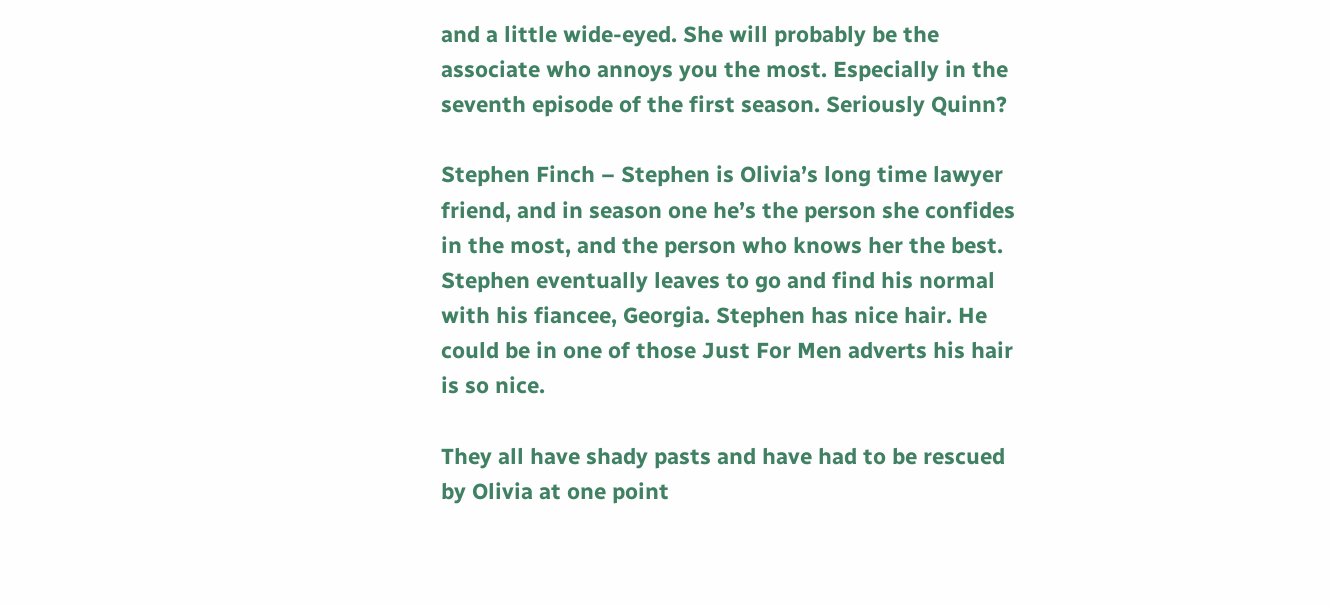and a little wide-eyed. She will probably be the associate who annoys you the most. Especially in the seventh episode of the first season. Seriously Quinn?

Stephen Finch – Stephen is Olivia’s long time lawyer friend, and in season one he’s the person she confides in the most, and the person who knows her the best. Stephen eventually leaves to go and find his normal with his fiancee, Georgia. Stephen has nice hair. He could be in one of those Just For Men adverts his hair is so nice.

They all have shady pasts and have had to be rescued by Olivia at one point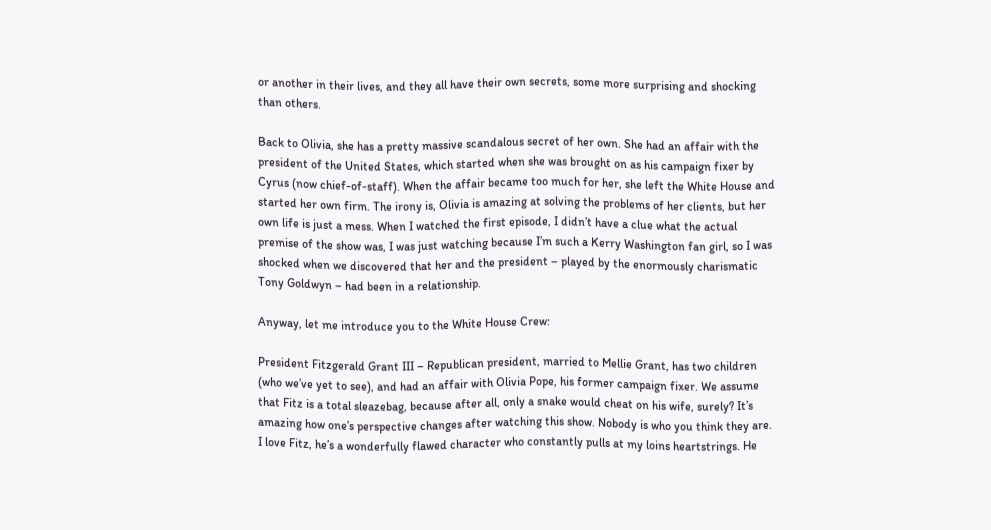or another in their lives, and they all have their own secrets, some more surprising and shocking than others.

Back to Olivia, she has a pretty massive scandalous secret of her own. She had an affair with the president of the United States, which started when she was brought on as his campaign fixer by Cyrus (now chief-of-staff). When the affair became too much for her, she left the White House and started her own firm. The irony is, Olivia is amazing at solving the problems of her clients, but her own life is just a mess. When I watched the first episode, I didn’t have a clue what the actual premise of the show was, I was just watching because I’m such a Kerry Washington fan girl, so I was shocked when we discovered that her and the president – played by the enormously charismatic Tony Goldwyn – had been in a relationship.

Anyway, let me introduce you to the White House Crew:

President Fitzgerald Grant III – Republican president, married to Mellie Grant, has two children (who we’ve yet to see), and had an affair with Olivia Pope, his former campaign fixer. We assume that Fitz is a total sleazebag, because after all, only a snake would cheat on his wife, surely? It’s amazing how one’s perspective changes after watching this show. Nobody is who you think they are. I love Fitz, he’s a wonderfully flawed character who constantly pulls at my loins heartstrings. He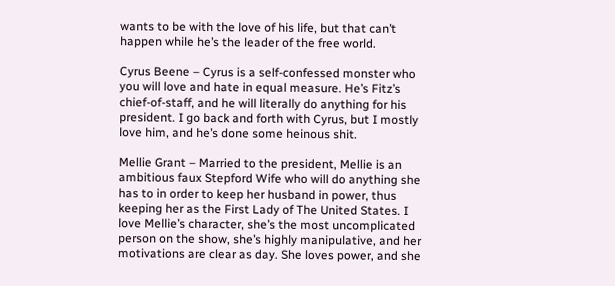wants to be with the love of his life, but that can’t happen while he’s the leader of the free world.

Cyrus Beene – Cyrus is a self-confessed monster who you will love and hate in equal measure. He’s Fitz’s chief-of-staff, and he will literally do anything for his president. I go back and forth with Cyrus, but I mostly love him, and he’s done some heinous shit.

Mellie Grant – Married to the president, Mellie is an ambitious faux Stepford Wife who will do anything she has to in order to keep her husband in power, thus keeping her as the First Lady of The United States. I love Mellie’s character, she’s the most uncomplicated person on the show, she’s highly manipulative, and her motivations are clear as day. She loves power, and she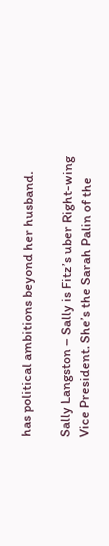has political ambitions beyond her husband.

Sally Langston – Sally is Fitz’s uber Right-wing Vice President. She’s the Sarah Palin of the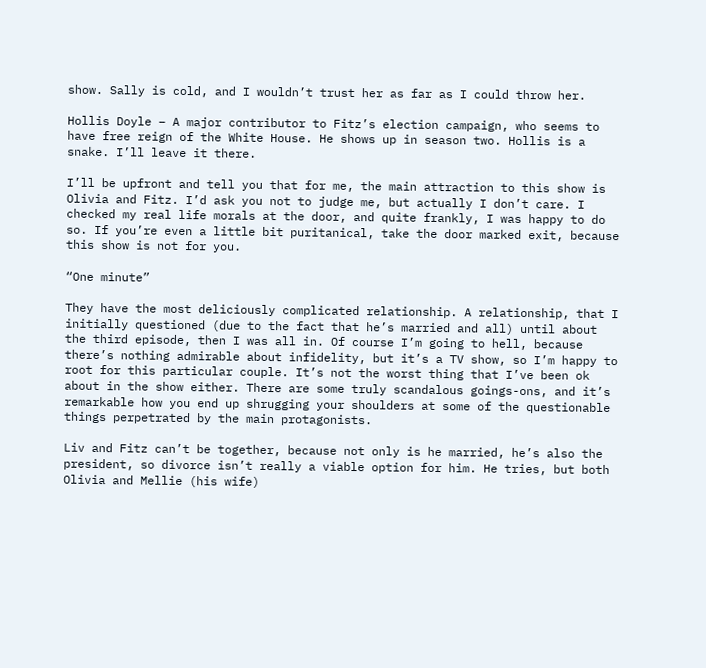show. Sally is cold, and I wouldn’t trust her as far as I could throw her.

Hollis Doyle – A major contributor to Fitz’s election campaign, who seems to have free reign of the White House. He shows up in season two. Hollis is a snake. I’ll leave it there.

I’ll be upfront and tell you that for me, the main attraction to this show is Olivia and Fitz. I’d ask you not to judge me, but actually I don’t care. I checked my real life morals at the door, and quite frankly, I was happy to do so. If you’re even a little bit puritanical, take the door marked exit, because this show is not for you.

“One minute”

They have the most deliciously complicated relationship. A relationship, that I initially questioned (due to the fact that he’s married and all) until about the third episode, then I was all in. Of course I’m going to hell, because there’s nothing admirable about infidelity, but it’s a TV show, so I’m happy to root for this particular couple. It’s not the worst thing that I’ve been ok about in the show either. There are some truly scandalous goings-ons, and it’s remarkable how you end up shrugging your shoulders at some of the questionable things perpetrated by the main protagonists.

Liv and Fitz can’t be together, because not only is he married, he’s also the president, so divorce isn’t really a viable option for him. He tries, but both Olivia and Mellie (his wife)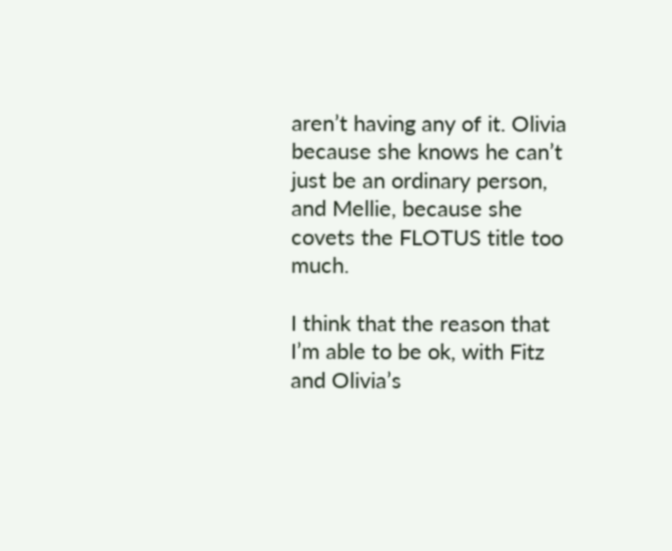aren’t having any of it. Olivia because she knows he can’t just be an ordinary person, and Mellie, because she covets the FLOTUS title too much.

I think that the reason that I’m able to be ok, with Fitz and Olivia’s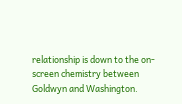relationship is down to the on-screen chemistry between Goldwyn and Washington.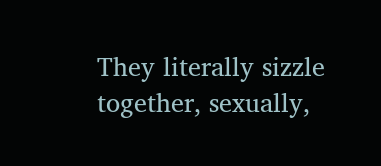They literally sizzle together, sexually,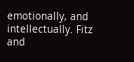emotionally, and intellectually. Fitz and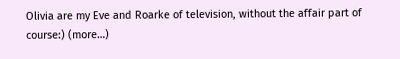Olivia are my Eve and Roarke of television, without the affair part of course:) (more…)